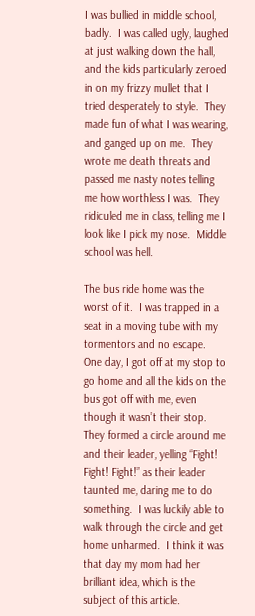I was bullied in middle school, badly.  I was called ugly, laughed at just walking down the hall, and the kids particularly zeroed in on my frizzy mullet that I tried desperately to style.  They made fun of what I was wearing, and ganged up on me.  They wrote me death threats and passed me nasty notes telling me how worthless I was.  They ridiculed me in class, telling me I look like I pick my nose.  Middle school was hell.

The bus ride home was the worst of it.  I was trapped in a seat in a moving tube with my tormentors and no escape.  One day, I got off at my stop to go home and all the kids on the bus got off with me, even though it wasn’t their stop. They formed a circle around me and their leader, yelling “Fight! Fight! Fight!” as their leader taunted me, daring me to do something.  I was luckily able to walk through the circle and get home unharmed.  I think it was that day my mom had her brilliant idea, which is the subject of this article.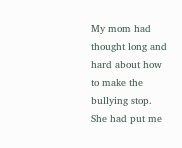My mom had thought long and hard about how to make the bullying stop.  She had put me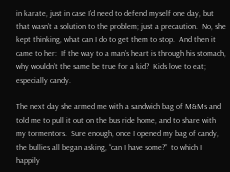in karate, just in case I’d need to defend myself one day, but that wasn’t a solution to the problem; just a precaution.  No, she kept thinking, what can I do to get them to stop.  And then it came to her:  If the way to a man’s heart is through his stomach, why wouldn’t the same be true for a kid?  Kids love to eat; especially candy.

The next day she armed me with a sandwich bag of M&Ms and told me to pull it out on the bus ride home, and to share with my tormentors.  Sure enough, once I opened my bag of candy, the bullies all began asking, “can I have some?”  to which I happily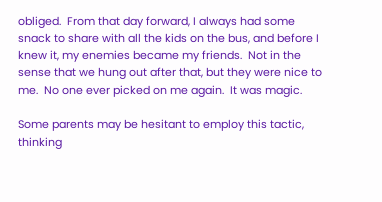obliged.  From that day forward, I always had some snack to share with all the kids on the bus, and before I knew it, my enemies became my friends.  Not in the sense that we hung out after that, but they were nice to me.  No one ever picked on me again.  It was magic.

Some parents may be hesitant to employ this tactic, thinking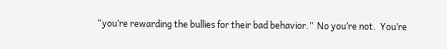“you’re rewarding the bullies for their bad behavior.”  No you’re not.  You’re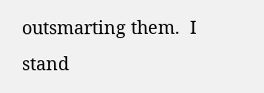outsmarting them.  I stand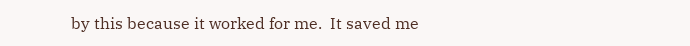by this because it worked for me.  It saved me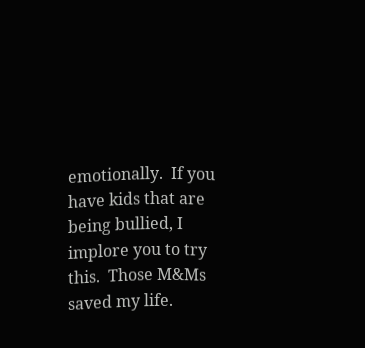emotionally.  If you have kids that are being bullied, I implore you to try this.  Those M&Ms saved my life.